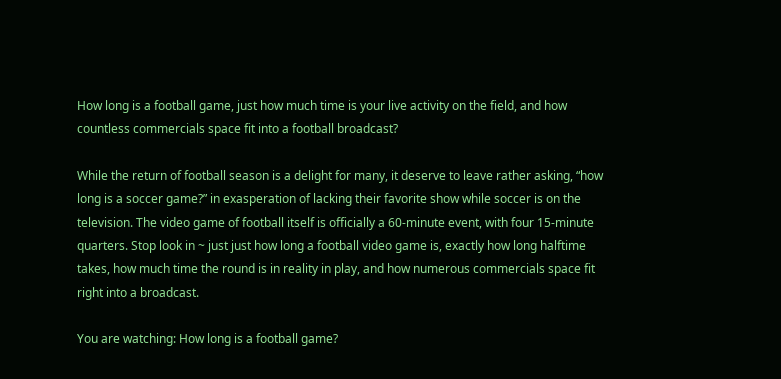How long is a football game, just how much time is your live activity on the field, and how countless commercials space fit into a football broadcast?

While the return of football season is a delight for many, it deserve to leave rather asking, “how long is a soccer game?” in exasperation of lacking their favorite show while soccer is on the television. The video game of football itself is officially a 60-minute event, with four 15-minute quarters. Stop look in ~ just just how long a football video game is, exactly how long halftime takes, how much time the round is in reality in play, and how numerous commercials space fit right into a broadcast.

You are watching: How long is a football game?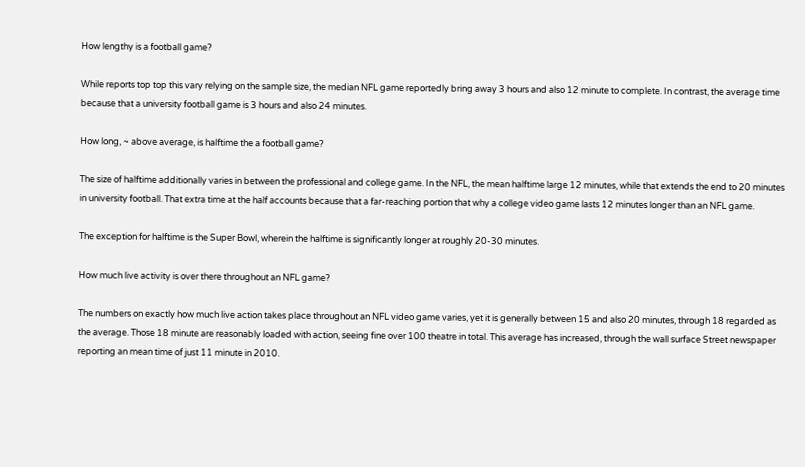How lengthy is a football game?

While reports top top this vary relying on the sample size, the median NFL game reportedly bring away 3 hours and also 12 minute to complete. In contrast, the average time because that a university football game is 3 hours and also 24 minutes.

How long, ~ above average, is halftime the a football game?

The size of halftime additionally varies in between the professional and college game. In the NFL, the mean halftime large 12 minutes, while that extends the end to 20 minutes in university football. That extra time at the half accounts because that a far-reaching portion that why a college video game lasts 12 minutes longer than an NFL game.

The exception for halftime is the Super Bowl, wherein the halftime is significantly longer at roughly 20-30 minutes.

How much live activity is over there throughout an NFL game?

The numbers on exactly how much live action takes place throughout an NFL video game varies, yet it is generally between 15 and also 20 minutes, through 18 regarded as the average. Those 18 minute are reasonably loaded with action, seeing fine over 100 theatre in total. This average has increased, through the wall surface Street newspaper reporting an mean time of just 11 minute in 2010.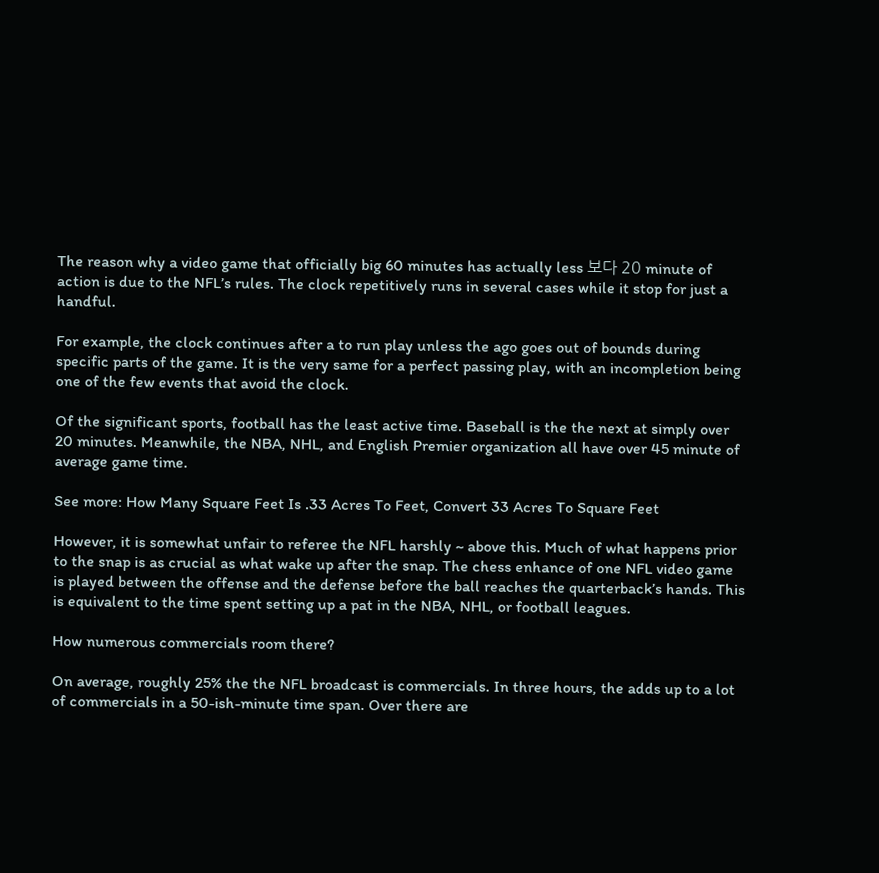The reason why a video game that officially big 60 minutes has actually less 보다 20 minute of action is due to the NFL’s rules. The clock repetitively runs in several cases while it stop for just a handful.

For example, the clock continues after a to run play unless the ago goes out of bounds during specific parts of the game. It is the very same for a perfect passing play, with an incompletion being one of the few events that avoid the clock.

Of the significant sports, football has the least active time. Baseball is the the next at simply over 20 minutes. Meanwhile, the NBA, NHL, and English Premier organization all have over 45 minute of average game time.

See more: How Many Square Feet Is .33 Acres To Feet, Convert 33 Acres To Square Feet

However, it is somewhat unfair to referee the NFL harshly ~ above this. Much of what happens prior to the snap is as crucial as what wake up after the snap. The chess enhance of one NFL video game is played between the offense and the defense before the ball reaches the quarterback’s hands. This is equivalent to the time spent setting up a pat in the NBA, NHL, or football leagues.

How numerous commercials room there?

On average, roughly 25% the the NFL broadcast is commercials. In three hours, the adds up to a lot of commercials in a 50-ish-minute time span. Over there are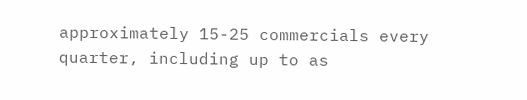approximately 15-25 commercials every quarter, including up to as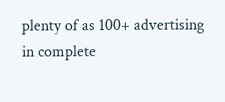plenty of as 100+ advertising in complete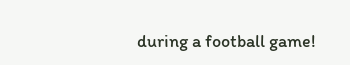during a football game!